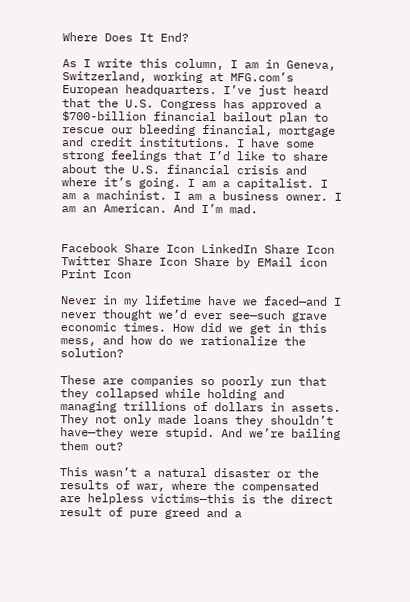Where Does It End?

As I write this column, I am in Geneva, Switzerland, working at MFG.com’s European headquarters. I’ve just heard that the U.S. Congress has approved a $700-billion financial bailout plan to rescue our bleeding financial, mortgage and credit institutions. I have some strong feelings that I’d like to share about the U.S. financial crisis and where it’s going. I am a capitalist. I am a machinist. I am a business owner. I am an American. And I’m mad.


Facebook Share Icon LinkedIn Share Icon Twitter Share Icon Share by EMail icon Print Icon

Never in my lifetime have we faced—and I never thought we’d ever see—such grave economic times. How did we get in this mess, and how do we rationalize the solution?

These are companies so poorly run that they collapsed while holding and managing trillions of dollars in assets. They not only made loans they shouldn’t have—they were stupid. And we’re bailing them out?

This wasn’t a natural disaster or the results of war, where the compensated are helpless victims—this is the direct result of pure greed and a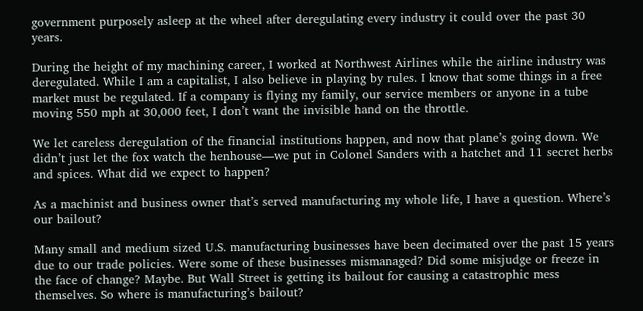government purposely asleep at the wheel after deregulating every industry it could over the past 30 years.

During the height of my machining career, I worked at Northwest Airlines while the airline industry was deregulated. While I am a capitalist, I also believe in playing by rules. I know that some things in a free market must be regulated. If a company is flying my family, our service members or anyone in a tube moving 550 mph at 30,000 feet, I don’t want the invisible hand on the throttle.

We let careless deregulation of the financial institutions happen, and now that plane’s going down. We didn’t just let the fox watch the henhouse—we put in Colonel Sanders with a hatchet and 11 secret herbs and spices. What did we expect to happen?

As a machinist and business owner that’s served manufacturing my whole life, I have a question. Where’s our bailout?

Many small and medium sized U.S. manufacturing businesses have been decimated over the past 15 years due to our trade policies. Were some of these businesses mismanaged? Did some misjudge or freeze in the face of change? Maybe. But Wall Street is getting its bailout for causing a catastrophic mess themselves. So where is manufacturing’s bailout?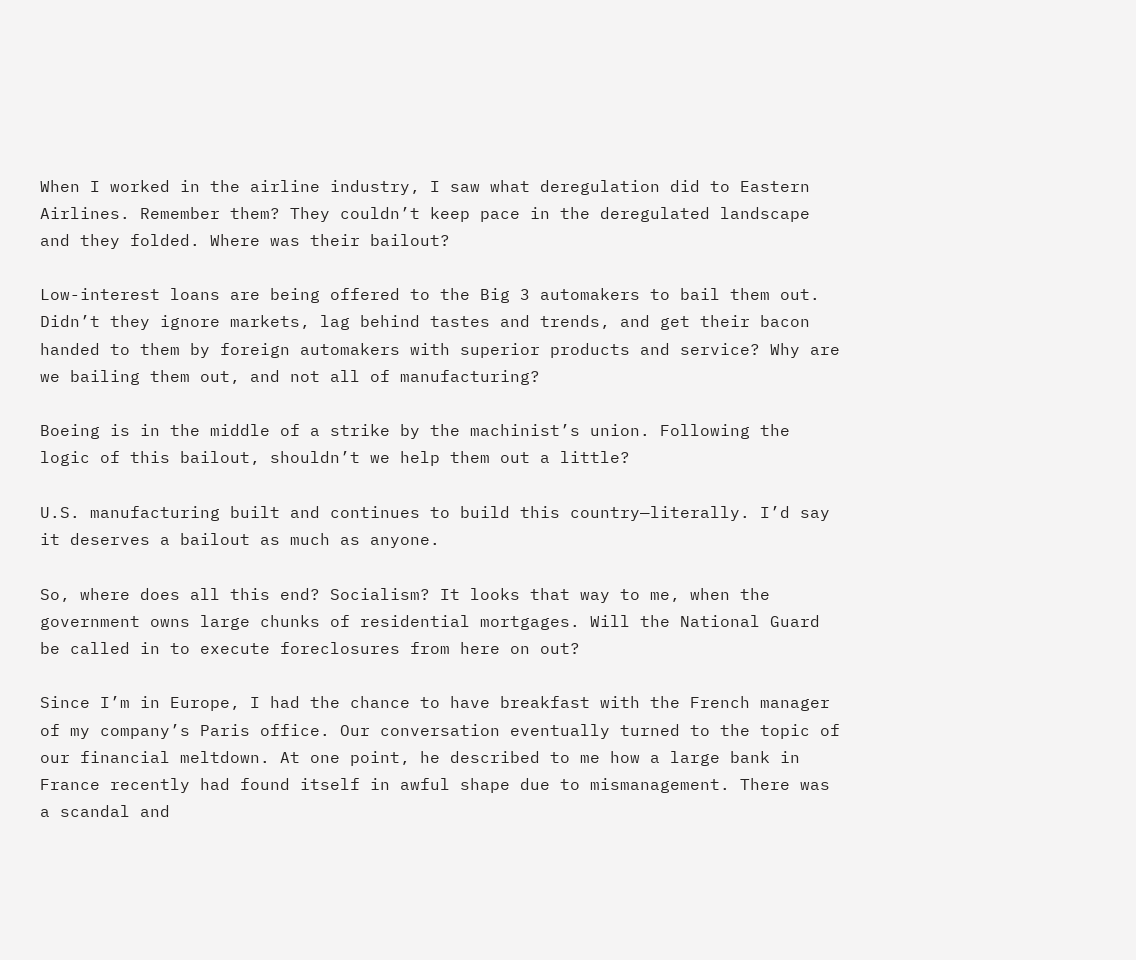When I worked in the airline industry, I saw what deregulation did to Eastern Airlines. Remember them? They couldn’t keep pace in the deregulated landscape and they folded. Where was their bailout?

Low-interest loans are being offered to the Big 3 automakers to bail them out. Didn’t they ignore markets, lag behind tastes and trends, and get their bacon handed to them by foreign automakers with superior products and service? Why are we bailing them out, and not all of manufacturing?

Boeing is in the middle of a strike by the machinist’s union. Following the logic of this bailout, shouldn’t we help them out a little?

U.S. manufacturing built and continues to build this country—literally. I’d say it deserves a bailout as much as anyone.

So, where does all this end? Socialism? It looks that way to me, when the government owns large chunks of residential mortgages. Will the National Guard be called in to execute foreclosures from here on out?

Since I’m in Europe, I had the chance to have breakfast with the French manager of my company’s Paris office. Our conversation eventually turned to the topic of our financial meltdown. At one point, he described to me how a large bank in France recently had found itself in awful shape due to mismanagement. There was a scandal and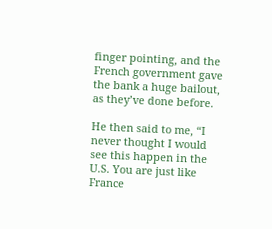finger pointing, and the French government gave the bank a huge bailout, as they’ve done before.

He then said to me, “I never thought I would see this happen in the U.S. You are just like France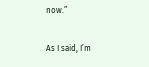now.”

As I said, I’m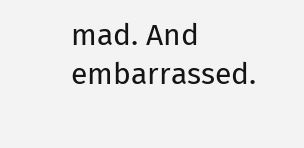mad. And embarrassed.